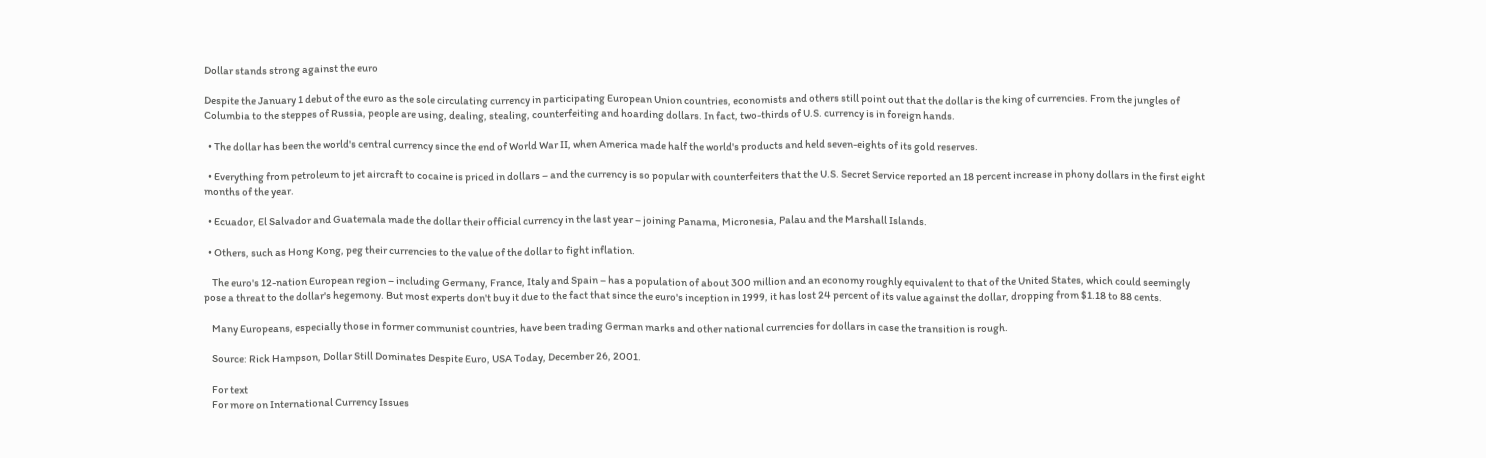Dollar stands strong against the euro

Despite the January 1 debut of the euro as the sole circulating currency in participating European Union countries, economists and others still point out that the dollar is the king of currencies. From the jungles of Columbia to the steppes of Russia, people are using, dealing, stealing, counterfeiting and hoarding dollars. In fact, two-thirds of U.S. currency is in foreign hands.

  • The dollar has been the world's central currency since the end of World War II, when America made half the world's products and held seven-eights of its gold reserves.

  • Everything from petroleum to jet aircraft to cocaine is priced in dollars – and the currency is so popular with counterfeiters that the U.S. Secret Service reported an 18 percent increase in phony dollars in the first eight months of the year.

  • Ecuador, El Salvador and Guatemala made the dollar their official currency in the last year – joining Panama, Micronesia, Palau and the Marshall Islands.

  • Others, such as Hong Kong, peg their currencies to the value of the dollar to fight inflation.

    The euro's 12-nation European region – including Germany, France, Italy and Spain – has a population of about 300 million and an economy roughly equivalent to that of the United States, which could seemingly pose a threat to the dollar's hegemony. But most experts don't buy it due to the fact that since the euro's inception in 1999, it has lost 24 percent of its value against the dollar, dropping from $1.18 to 88 cents.

    Many Europeans, especially those in former communist countries, have been trading German marks and other national currencies for dollars in case the transition is rough.

    Source: Rick Hampson, Dollar Still Dominates Despite Euro, USA Today, December 26, 2001.

    For text
    For more on International Currency Issues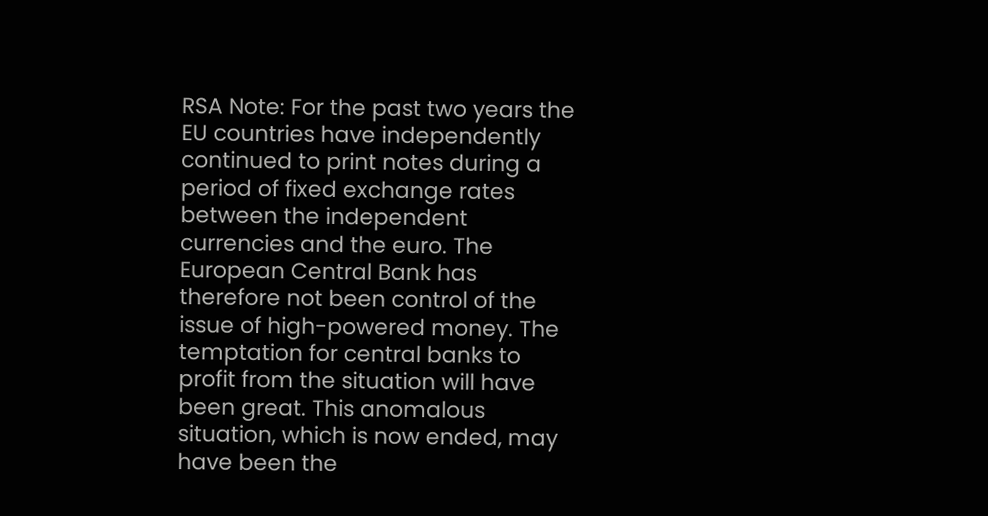RSA Note: For the past two years the EU countries have independently continued to print notes during a period of fixed exchange rates between the independent currencies and the euro. The European Central Bank has therefore not been control of the issue of high-powered money. The temptation for central banks to profit from the situation will have been great. This anomalous situation, which is now ended, may have been the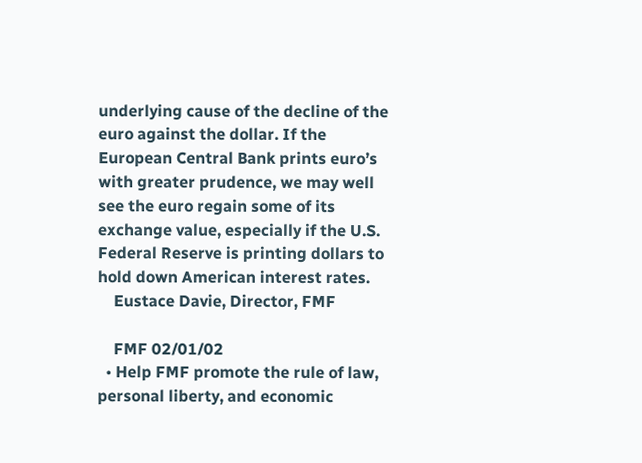underlying cause of the decline of the euro against the dollar. If the European Central Bank prints euro’s with greater prudence, we may well see the euro regain some of its exchange value, especially if the U.S. Federal Reserve is printing dollars to hold down American interest rates.
    Eustace Davie, Director, FMF

    FMF 02/01/02
  • Help FMF promote the rule of law, personal liberty, and economic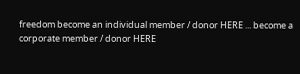freedom become an individual member / donor HERE ... become a corporate member / donor HERE